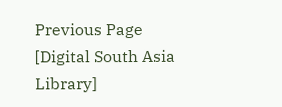Previous Page [Digital South Asia Library]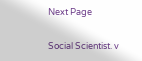Next Page

Social Scientist. v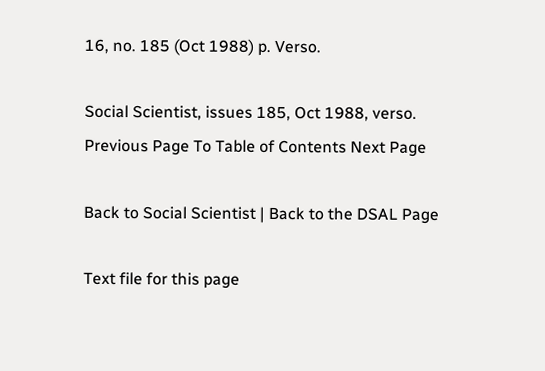16, no. 185 (Oct 1988) p. Verso.

Social Scientist, issues 185, Oct 1988, verso.
Previous Page To Table of Contents Next Page

Back to Social Scientist | Back to the DSAL Page

Text file for this page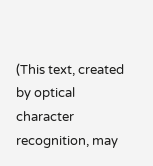(This text, created by optical character recognition, may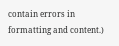contain errors in formatting and content.)